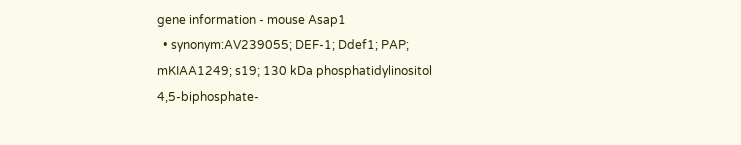gene information - mouse Asap1
  • synonym:AV239055; DEF-1; Ddef1; PAP; mKIAA1249; s19; 130 kDa phosphatidylinositol 4,5-biphosphate-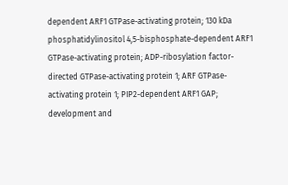dependent ARF1 GTPase-activating protein; 130 kDa phosphatidylinositol 4,5-bisphosphate-dependent ARF1 GTPase-activating protein; ADP-ribosylation factor-directed GTPase-activating protein 1; ARF GTPase-activating protein 1; PIP2-dependent ARF1 GAP; development and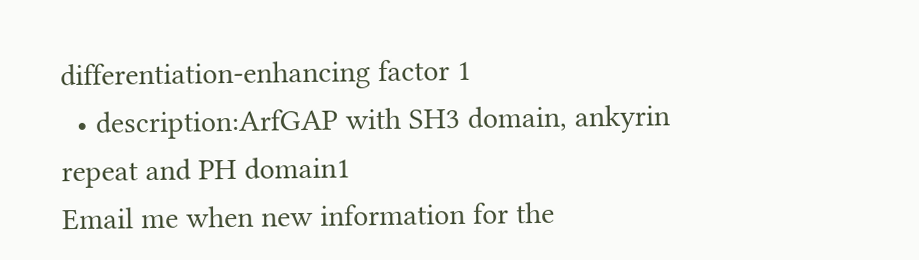differentiation-enhancing factor 1
  • description:ArfGAP with SH3 domain, ankyrin repeat and PH domain1
Email me when new information for the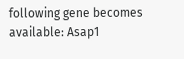following gene becomes available: Asap1